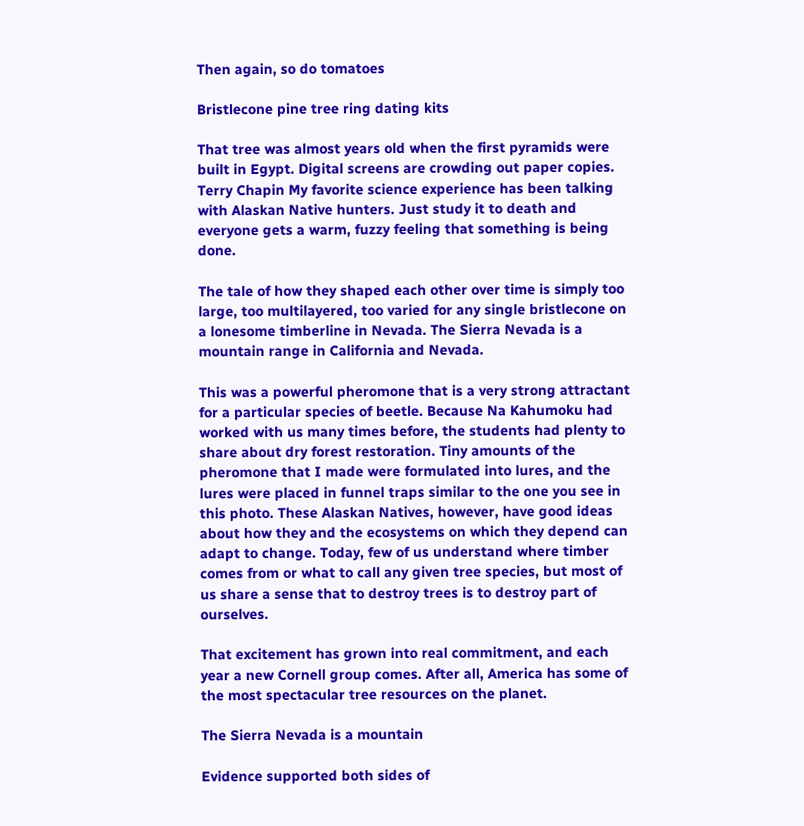Then again, so do tomatoes

Bristlecone pine tree ring dating kits

That tree was almost years old when the first pyramids were built in Egypt. Digital screens are crowding out paper copies. Terry Chapin My favorite science experience has been talking with Alaskan Native hunters. Just study it to death and everyone gets a warm, fuzzy feeling that something is being done.

The tale of how they shaped each other over time is simply too large, too multilayered, too varied for any single bristlecone on a lonesome timberline in Nevada. The Sierra Nevada is a mountain range in California and Nevada.

This was a powerful pheromone that is a very strong attractant for a particular species of beetle. Because Na Kahumoku had worked with us many times before, the students had plenty to share about dry forest restoration. Tiny amounts of the pheromone that I made were formulated into lures, and the lures were placed in funnel traps similar to the one you see in this photo. These Alaskan Natives, however, have good ideas about how they and the ecosystems on which they depend can adapt to change. Today, few of us understand where timber comes from or what to call any given tree species, but most of us share a sense that to destroy trees is to destroy part of ourselves.

That excitement has grown into real commitment, and each year a new Cornell group comes. After all, America has some of the most spectacular tree resources on the planet.

The Sierra Nevada is a mountain

Evidence supported both sides of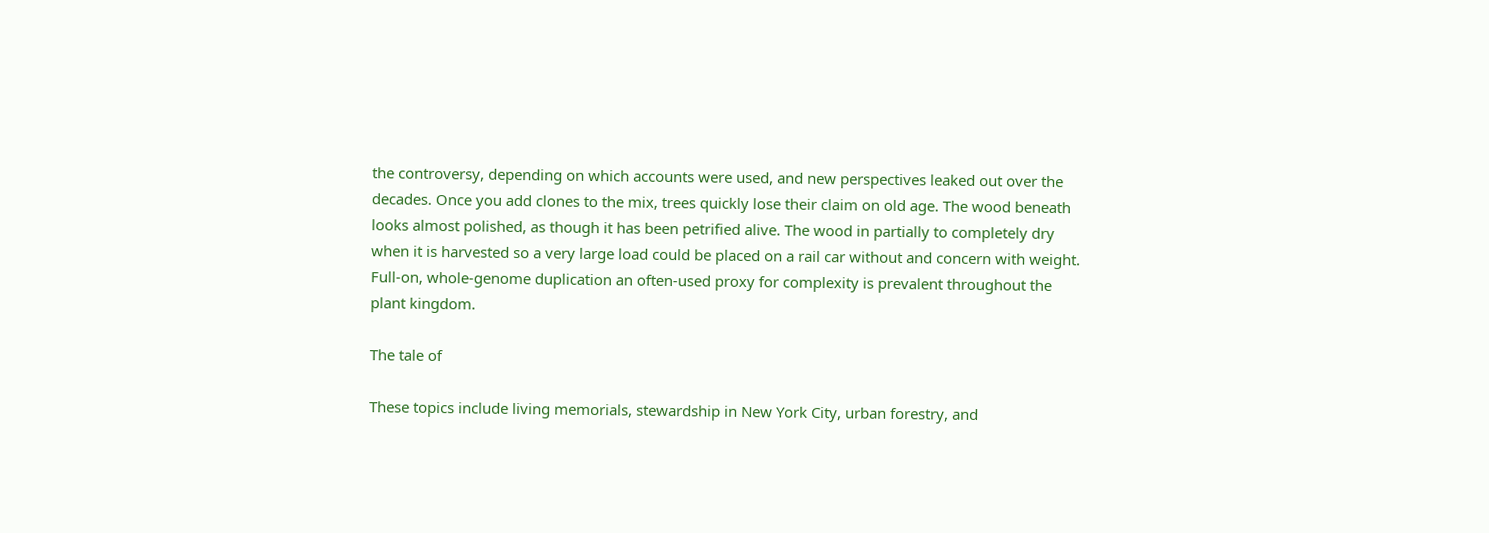the controversy, depending on which accounts were used, and new perspectives leaked out over the decades. Once you add clones to the mix, trees quickly lose their claim on old age. The wood beneath looks almost polished, as though it has been petrified alive. The wood in partially to completely dry when it is harvested so a very large load could be placed on a rail car without and concern with weight. Full-on, whole-genome duplication an often-used proxy for complexity is prevalent throughout the plant kingdom.

The tale of

These topics include living memorials, stewardship in New York City, urban forestry, and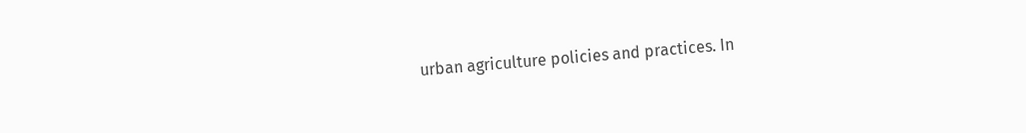urban agriculture policies and practices. In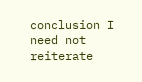conclusion I need not reiterate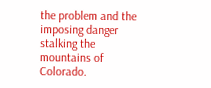the problem and the imposing danger stalking the mountains of Colorado.